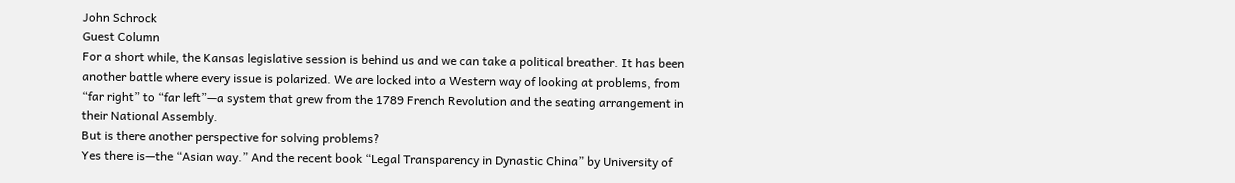John Schrock
Guest Column
For a short while, the Kansas legislative session is behind us and we can take a political breather. It has been another battle where every issue is polarized. We are locked into a Western way of looking at problems, from “far right” to “far left”—a system that grew from the 1789 French Revolution and the seating arrangement in their National Assembly.
But is there another perspective for solving problems?
Yes there is—the “Asian way.” And the recent book “Legal Transparency in Dynastic China” by University of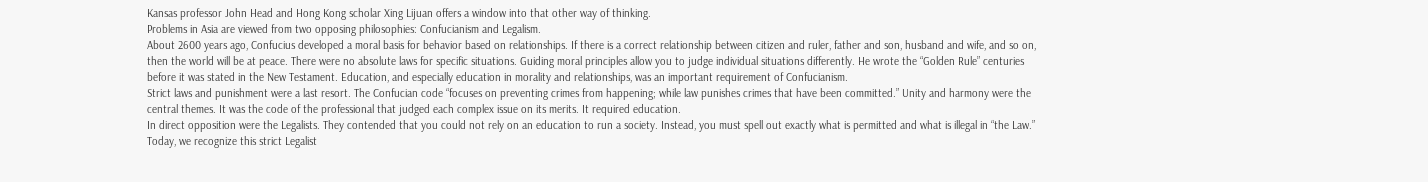Kansas professor John Head and Hong Kong scholar Xing Lijuan offers a window into that other way of thinking.
Problems in Asia are viewed from two opposing philosophies: Confucianism and Legalism.
About 2600 years ago, Confucius developed a moral basis for behavior based on relationships. If there is a correct relationship between citizen and ruler, father and son, husband and wife, and so on, then the world will be at peace. There were no absolute laws for specific situations. Guiding moral principles allow you to judge individual situations differently. He wrote the “Golden Rule” centuries before it was stated in the New Testament. Education, and especially education in morality and relationships, was an important requirement of Confucianism.
Strict laws and punishment were a last resort. The Confucian code “focuses on preventing crimes from happening; while law punishes crimes that have been committed.” Unity and harmony were the central themes. It was the code of the professional that judged each complex issue on its merits. It required education.
In direct opposition were the Legalists. They contended that you could not rely on an education to run a society. Instead, you must spell out exactly what is permitted and what is illegal in “the Law.” Today, we recognize this strict Legalist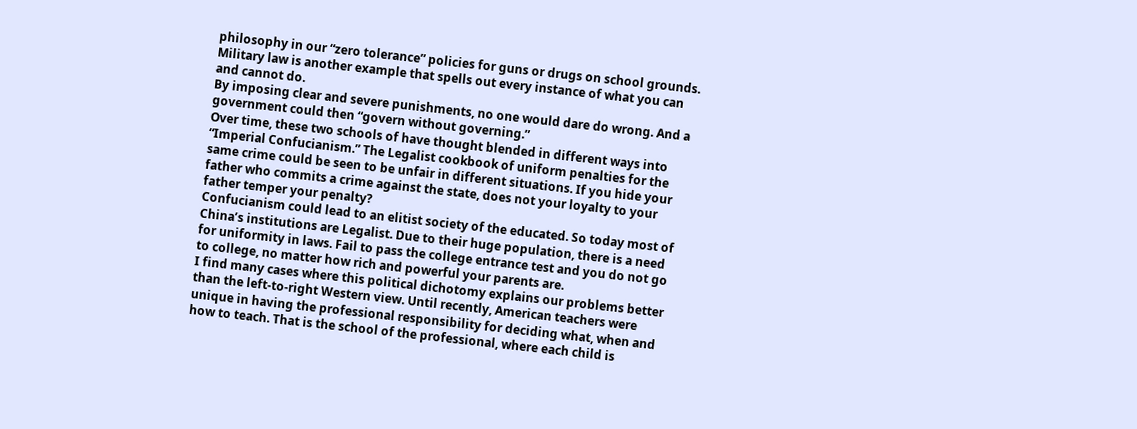philosophy in our “zero tolerance” policies for guns or drugs on school grounds. Military law is another example that spells out every instance of what you can and cannot do.
By imposing clear and severe punishments, no one would dare do wrong. And a government could then “govern without governing.”
Over time, these two schools of have thought blended in different ways into “Imperial Confucianism.” The Legalist cookbook of uniform penalties for the same crime could be seen to be unfair in different situations. If you hide your father who commits a crime against the state, does not your loyalty to your father temper your penalty?
Confucianism could lead to an elitist society of the educated. So today most of China’s institutions are Legalist. Due to their huge population, there is a need for uniformity in laws. Fail to pass the college entrance test and you do not go to college, no matter how rich and powerful your parents are.
I find many cases where this political dichotomy explains our problems better than the left-to-right Western view. Until recently, American teachers were unique in having the professional responsibility for deciding what, when and how to teach. That is the school of the professional, where each child is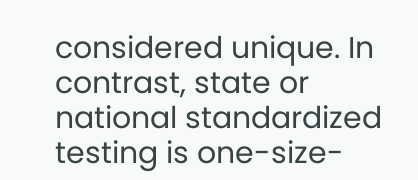considered unique. In contrast, state or national standardized testing is one-size-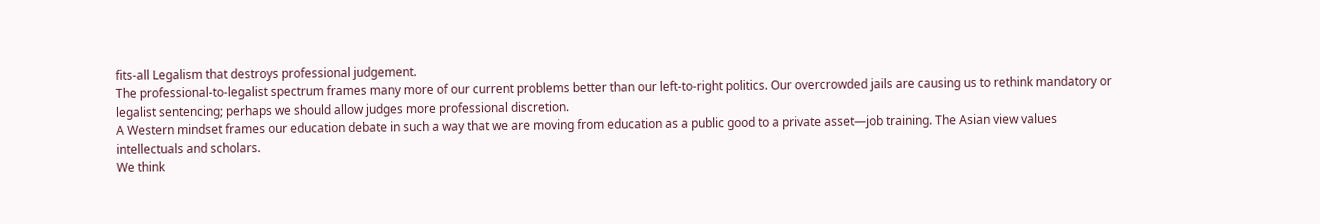fits-all Legalism that destroys professional judgement.
The professional-to-legalist spectrum frames many more of our current problems better than our left-to-right politics. Our overcrowded jails are causing us to rethink mandatory or legalist sentencing; perhaps we should allow judges more professional discretion.
A Western mindset frames our education debate in such a way that we are moving from education as a public good to a private asset—job training. The Asian view values intellectuals and scholars.
We think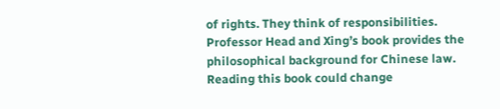of rights. They think of responsibilities.
Professor Head and Xing’s book provides the philosophical background for Chinese law. Reading this book could change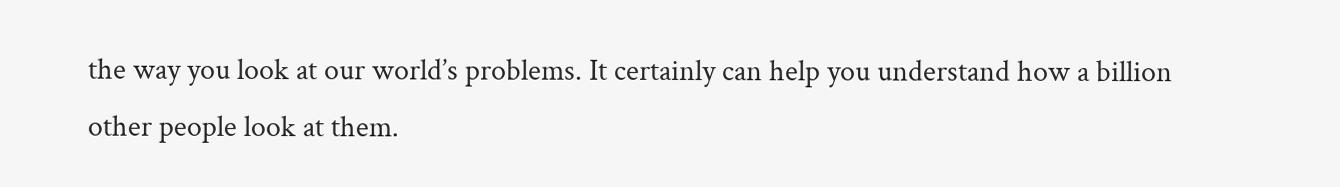the way you look at our world’s problems. It certainly can help you understand how a billion other people look at them.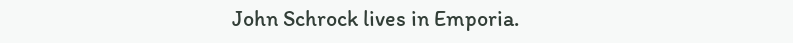John Schrock lives in Emporia.